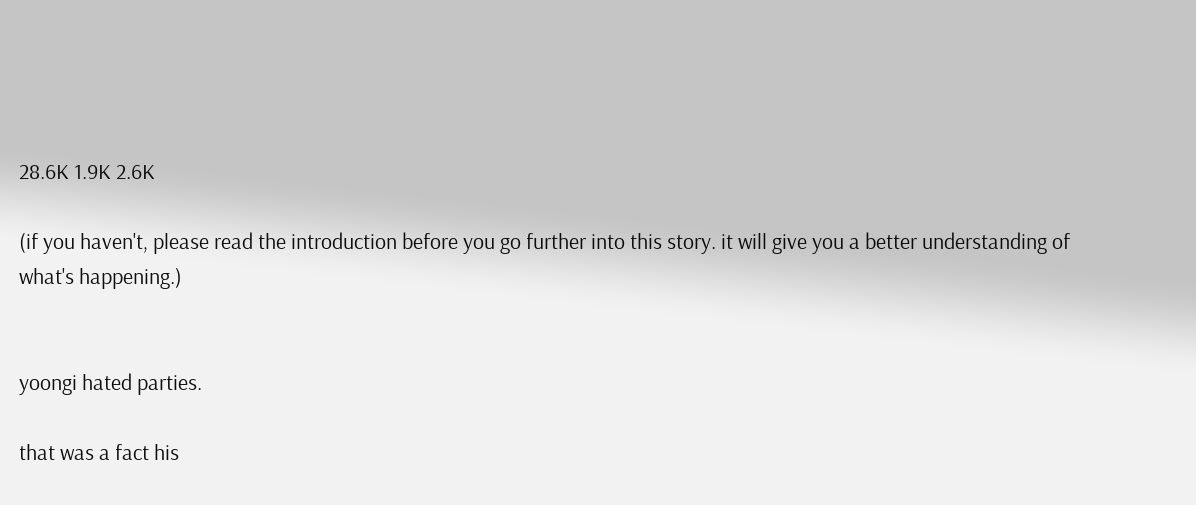28.6K 1.9K 2.6K

(if you haven't, please read the introduction before you go further into this story. it will give you a better understanding of what's happening.)


yoongi hated parties.

that was a fact his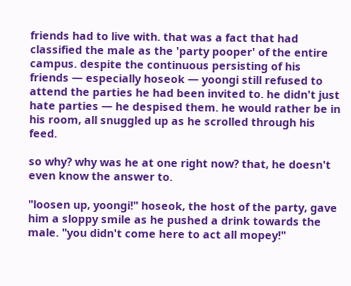friends had to live with. that was a fact that had classified the male as the 'party pooper' of the entire campus. despite the continuous persisting of his friends — especially hoseok — yoongi still refused to attend the parties he had been invited to. he didn't just hate parties — he despised them. he would rather be in his room, all snuggled up as he scrolled through his feed.

so why? why was he at one right now? that, he doesn't even know the answer to.

"loosen up, yoongi!" hoseok, the host of the party, gave him a sloppy smile as he pushed a drink towards the male. "you didn't come here to act all mopey!"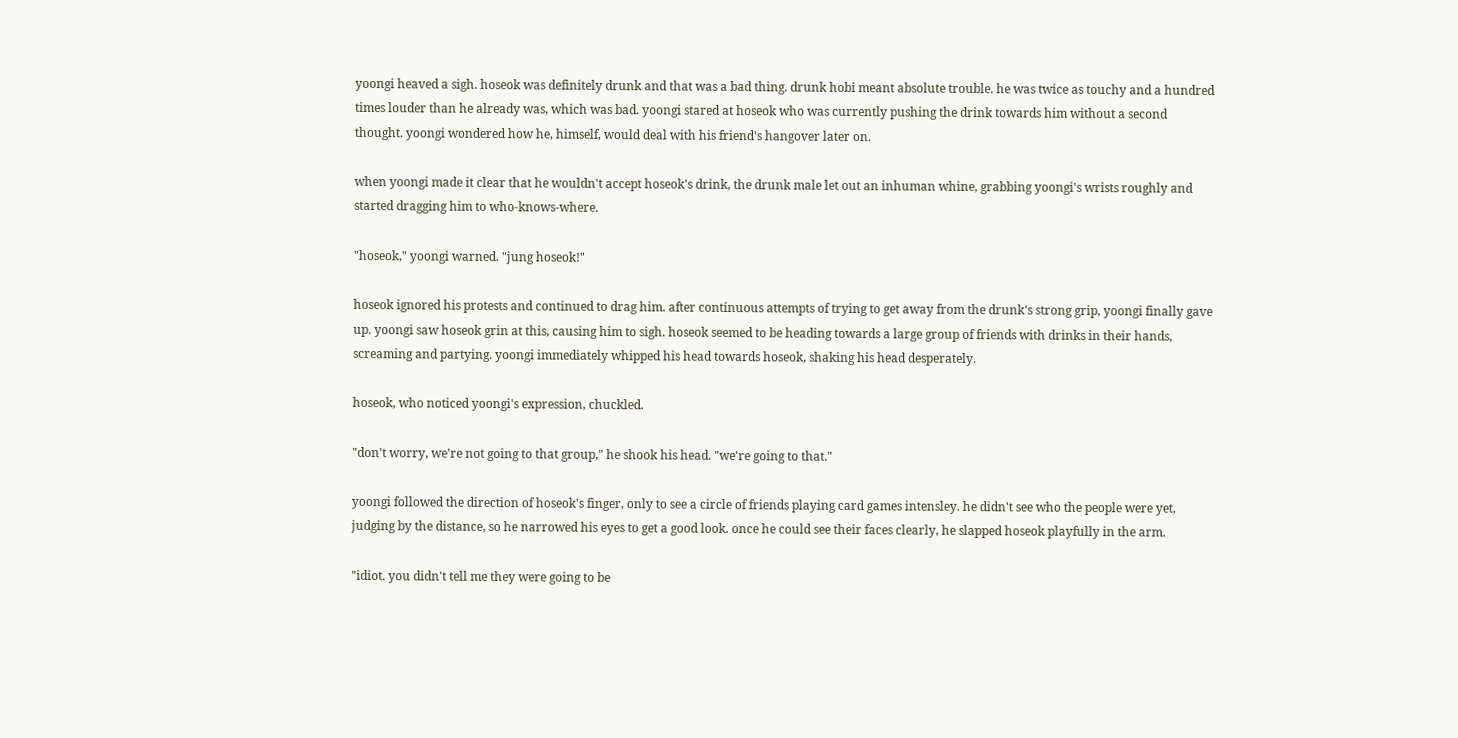yoongi heaved a sigh. hoseok was definitely drunk and that was a bad thing. drunk hobi meant absolute trouble. he was twice as touchy and a hundred times louder than he already was, which was bad. yoongi stared at hoseok who was currently pushing the drink towards him without a second thought. yoongi wondered how he, himself, would deal with his friend's hangover later on.

when yoongi made it clear that he wouldn't accept hoseok's drink, the drunk male let out an inhuman whine, grabbing yoongi's wrists roughly and started dragging him to who-knows-where.

"hoseok," yoongi warned. "jung hoseok!"

hoseok ignored his protests and continued to drag him. after continuous attempts of trying to get away from the drunk's strong grip, yoongi finally gave up. yoongi saw hoseok grin at this, causing him to sigh. hoseok seemed to be heading towards a large group of friends with drinks in their hands, screaming and partying. yoongi immediately whipped his head towards hoseok, shaking his head desperately.

hoseok, who noticed yoongi's expression, chuckled.

"don't worry, we're not going to that group," he shook his head. "we're going to that."

yoongi followed the direction of hoseok's finger, only to see a circle of friends playing card games intensley. he didn't see who the people were yet, judging by the distance, so he narrowed his eyes to get a good look. once he could see their faces clearly, he slapped hoseok playfully in the arm.

"idiot. you didn't tell me they were going to be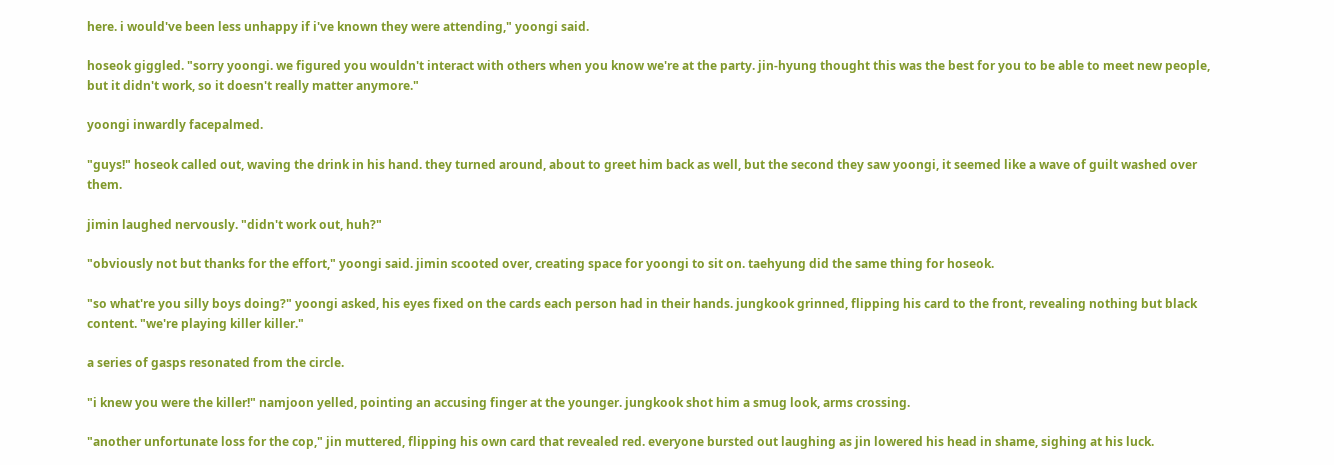here. i would've been less unhappy if i've known they were attending," yoongi said.

hoseok giggled. "sorry yoongi. we figured you wouldn't interact with others when you know we're at the party. jin-hyung thought this was the best for you to be able to meet new people, but it didn't work, so it doesn't really matter anymore."

yoongi inwardly facepalmed.

"guys!" hoseok called out, waving the drink in his hand. they turned around, about to greet him back as well, but the second they saw yoongi, it seemed like a wave of guilt washed over them.

jimin laughed nervously. "didn't work out, huh?"

"obviously not but thanks for the effort," yoongi said. jimin scooted over, creating space for yoongi to sit on. taehyung did the same thing for hoseok.

"so what're you silly boys doing?" yoongi asked, his eyes fixed on the cards each person had in their hands. jungkook grinned, flipping his card to the front, revealing nothing but black content. "we're playing killer killer."

a series of gasps resonated from the circle.

"i knew you were the killer!" namjoon yelled, pointing an accusing finger at the younger. jungkook shot him a smug look, arms crossing.

"another unfortunate loss for the cop," jin muttered, flipping his own card that revealed red. everyone bursted out laughing as jin lowered his head in shame, sighing at his luck.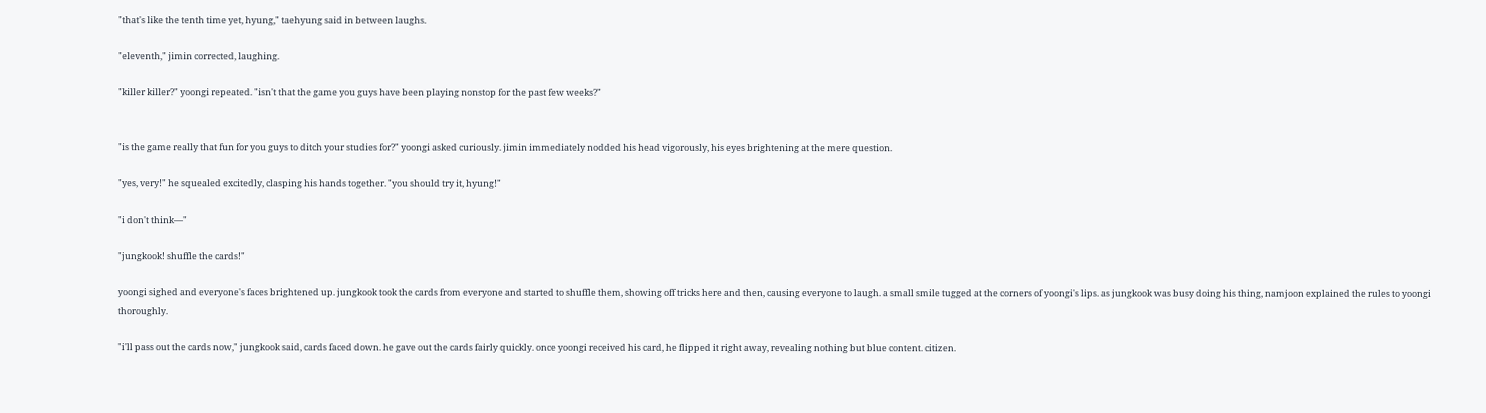"that's like the tenth time yet, hyung," taehyung said in between laughs.

"eleventh," jimin corrected, laughing.

"killer killer?" yoongi repeated. "isn't that the game you guys have been playing nonstop for the past few weeks?"


"is the game really that fun for you guys to ditch your studies for?" yoongi asked curiously. jimin immediately nodded his head vigorously, his eyes brightening at the mere question.

"yes, very!" he squealed excitedly, clasping his hands together. "you should try it, hyung!"

"i don't think—"

"jungkook! shuffle the cards!"

yoongi sighed and everyone's faces brightened up. jungkook took the cards from everyone and started to shuffle them, showing off tricks here and then, causing everyone to laugh. a small smile tugged at the corners of yoongi's lips. as jungkook was busy doing his thing, namjoon explained the rules to yoongi thoroughly.

"i'll pass out the cards now," jungkook said, cards faced down. he gave out the cards fairly quickly. once yoongi received his card, he flipped it right away, revealing nothing but blue content. citizen.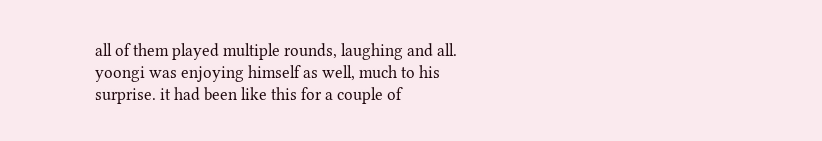all of them played multiple rounds, laughing and all. yoongi was enjoying himself as well, much to his surprise. it had been like this for a couple of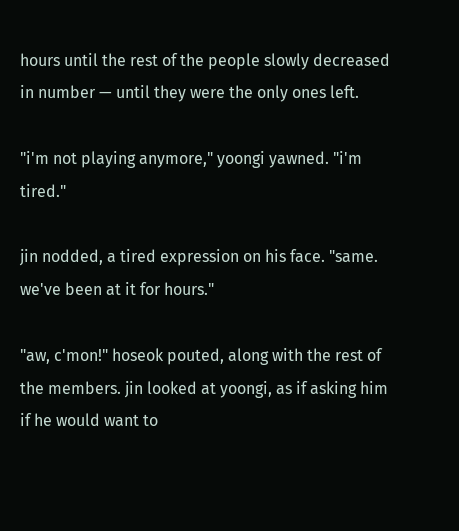hours until the rest of the people slowly decreased in number — until they were the only ones left.

"i'm not playing anymore," yoongi yawned. "i'm tired."

jin nodded, a tired expression on his face. "same. we've been at it for hours."

"aw, c'mon!" hoseok pouted, along with the rest of the members. jin looked at yoongi, as if asking him if he would want to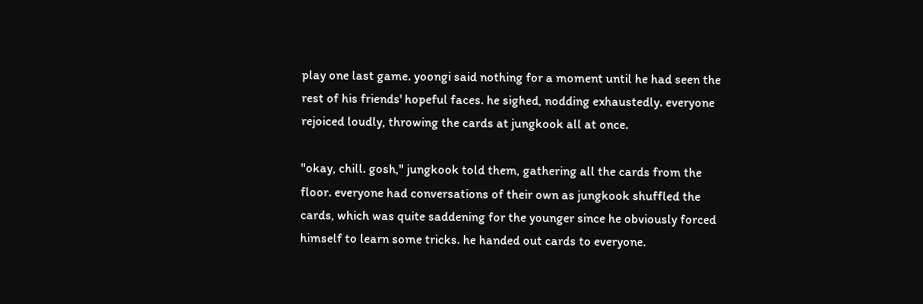play one last game. yoongi said nothing for a moment until he had seen the rest of his friends' hopeful faces. he sighed, nodding exhaustedly. everyone rejoiced loudly, throwing the cards at jungkook all at once.

"okay, chill. gosh," jungkook told them, gathering all the cards from the floor. everyone had conversations of their own as jungkook shuffled the cards, which was quite saddening for the younger since he obviously forced himself to learn some tricks. he handed out cards to everyone.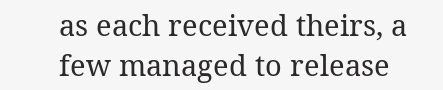as each received theirs, a few managed to release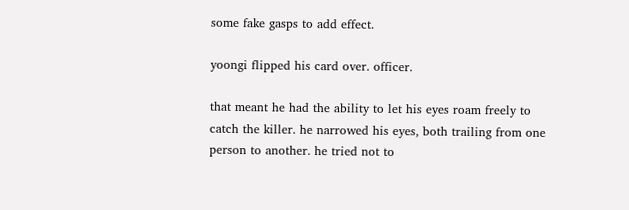some fake gasps to add effect.

yoongi flipped his card over. officer.

that meant he had the ability to let his eyes roam freely to catch the killer. he narrowed his eyes, both trailing from one person to another. he tried not to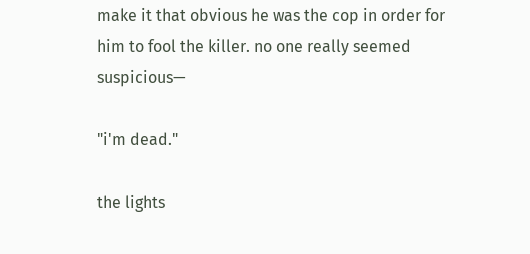make it that obvious he was the cop in order for him to fool the killer. no one really seemed suspicious—

"i'm dead."

the lights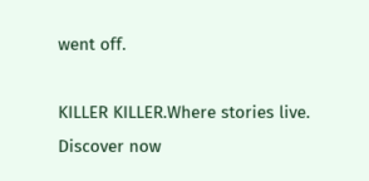went off.

KILLER KILLER.Where stories live. Discover now